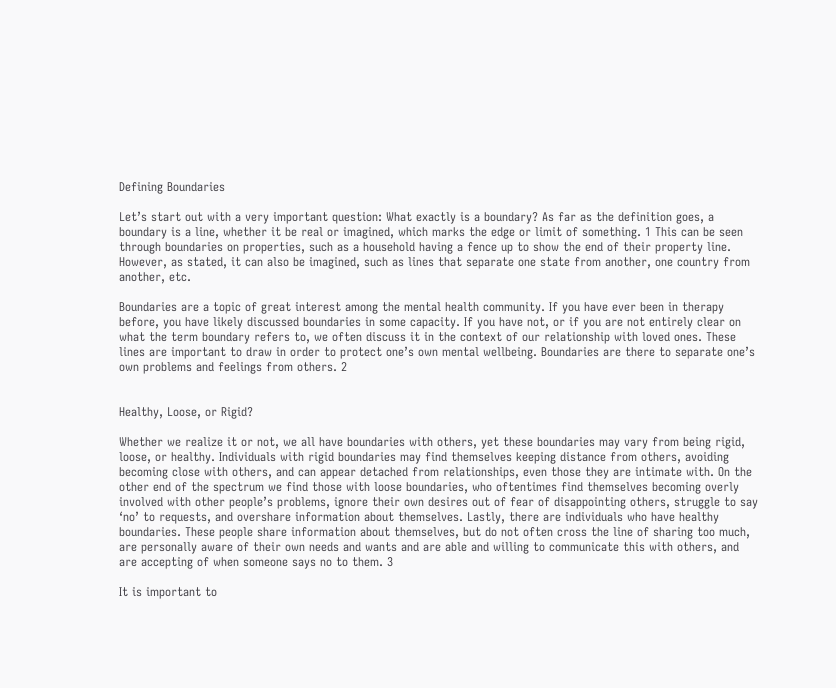Defining Boundaries

Let’s start out with a very important question: What exactly is a boundary? As far as the definition goes, a boundary is a line, whether it be real or imagined, which marks the edge or limit of something. 1 This can be seen through boundaries on properties, such as a household having a fence up to show the end of their property line. However, as stated, it can also be imagined, such as lines that separate one state from another, one country from another, etc.

Boundaries are a topic of great interest among the mental health community. If you have ever been in therapy before, you have likely discussed boundaries in some capacity. If you have not, or if you are not entirely clear on what the term boundary refers to, we often discuss it in the context of our relationship with loved ones. These lines are important to draw in order to protect one’s own mental wellbeing. Boundaries are there to separate one’s own problems and feelings from others. 2


Healthy, Loose, or Rigid?

Whether we realize it or not, we all have boundaries with others, yet these boundaries may vary from being rigid, loose, or healthy. Individuals with rigid boundaries may find themselves keeping distance from others, avoiding becoming close with others, and can appear detached from relationships, even those they are intimate with. On the other end of the spectrum we find those with loose boundaries, who oftentimes find themselves becoming overly involved with other people’s problems, ignore their own desires out of fear of disappointing others, struggle to say ‘no’ to requests, and overshare information about themselves. Lastly, there are individuals who have healthy boundaries. These people share information about themselves, but do not often cross the line of sharing too much, are personally aware of their own needs and wants and are able and willing to communicate this with others, and are accepting of when someone says no to them. 3

It is important to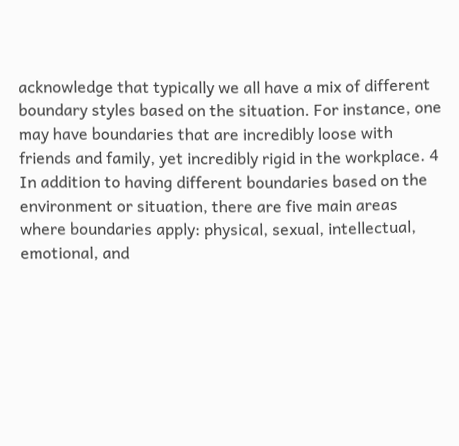acknowledge that typically we all have a mix of different boundary styles based on the situation. For instance, one may have boundaries that are incredibly loose with friends and family, yet incredibly rigid in the workplace. 4 In addition to having different boundaries based on the environment or situation, there are five main areas where boundaries apply: physical, sexual, intellectual, emotional, and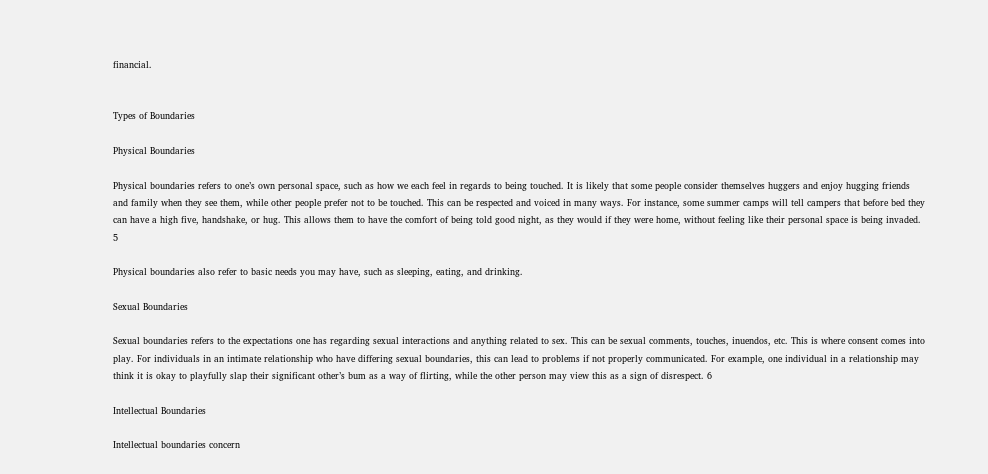financial.


Types of Boundaries

Physical Boundaries

Physical boundaries refers to one’s own personal space, such as how we each feel in regards to being touched. It is likely that some people consider themselves huggers and enjoy hugging friends and family when they see them, while other people prefer not to be touched. This can be respected and voiced in many ways. For instance, some summer camps will tell campers that before bed they can have a high five, handshake, or hug. This allows them to have the comfort of being told good night, as they would if they were home, without feeling like their personal space is being invaded. 5

Physical boundaries also refer to basic needs you may have, such as sleeping, eating, and drinking.

Sexual Boundaries

Sexual boundaries refers to the expectations one has regarding sexual interactions and anything related to sex. This can be sexual comments, touches, inuendos, etc. This is where consent comes into play. For individuals in an intimate relationship who have differing sexual boundaries, this can lead to problems if not properly communicated. For example, one individual in a relationship may think it is okay to playfully slap their significant other’s bum as a way of flirting, while the other person may view this as a sign of disrespect. 6

Intellectual Boundaries

Intellectual boundaries concern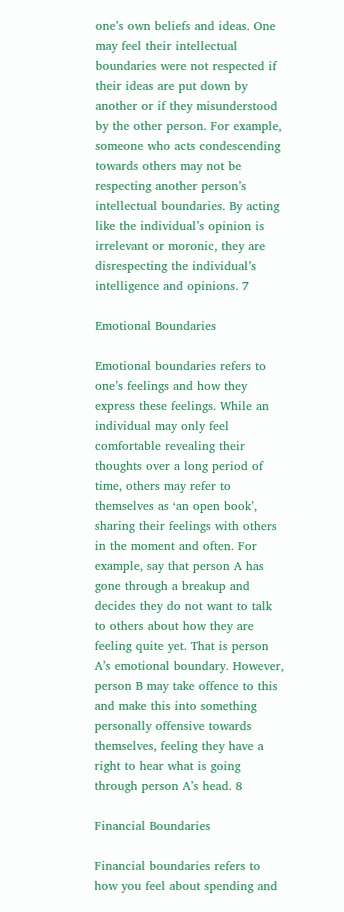one’s own beliefs and ideas. One may feel their intellectual boundaries were not respected if their ideas are put down by another or if they misunderstood by the other person. For example, someone who acts condescending towards others may not be respecting another person’s intellectual boundaries. By acting like the individual’s opinion is irrelevant or moronic, they are disrespecting the individual’s intelligence and opinions. 7

Emotional Boundaries

Emotional boundaries refers to one’s feelings and how they express these feelings. While an individual may only feel comfortable revealing their thoughts over a long period of time, others may refer to themselves as ‘an open book’, sharing their feelings with others in the moment and often. For example, say that person A has gone through a breakup and decides they do not want to talk to others about how they are feeling quite yet. That is person A’s emotional boundary. However, person B may take offence to this and make this into something personally offensive towards themselves, feeling they have a right to hear what is going through person A’s head. 8

Financial Boundaries

Financial boundaries refers to how you feel about spending and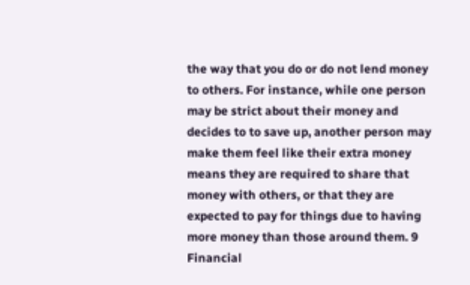the way that you do or do not lend money to others. For instance, while one person may be strict about their money and decides to to save up, another person may make them feel like their extra money means they are required to share that money with others, or that they are expected to pay for things due to having more money than those around them. 9 Financial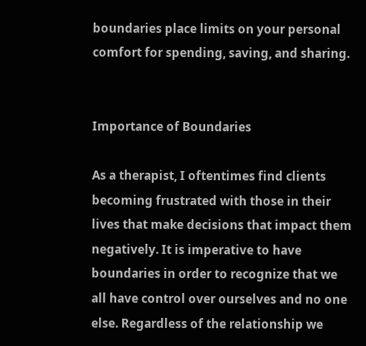boundaries place limits on your personal comfort for spending, saving, and sharing.


Importance of Boundaries

As a therapist, I oftentimes find clients becoming frustrated with those in their lives that make decisions that impact them negatively. It is imperative to have boundaries in order to recognize that we all have control over ourselves and no one else. Regardless of the relationship we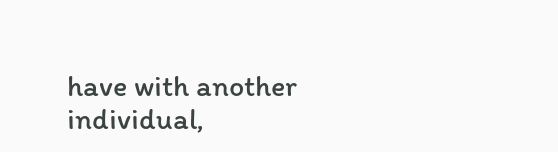have with another individual,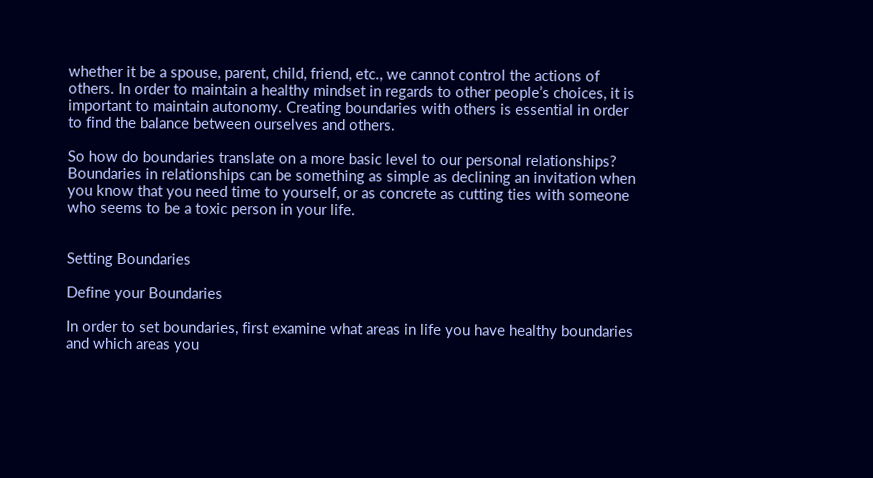whether it be a spouse, parent, child, friend, etc., we cannot control the actions of others. In order to maintain a healthy mindset in regards to other people’s choices, it is important to maintain autonomy. Creating boundaries with others is essential in order to find the balance between ourselves and others.

So how do boundaries translate on a more basic level to our personal relationships? Boundaries in relationships can be something as simple as declining an invitation when you know that you need time to yourself, or as concrete as cutting ties with someone who seems to be a toxic person in your life.


Setting Boundaries

Define your Boundaries

In order to set boundaries, first examine what areas in life you have healthy boundaries and which areas you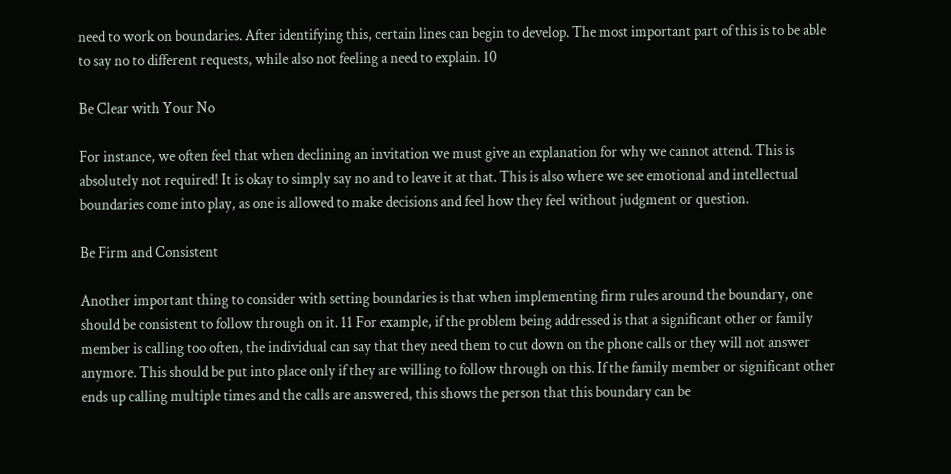need to work on boundaries. After identifying this, certain lines can begin to develop. The most important part of this is to be able to say no to different requests, while also not feeling a need to explain. 10

Be Clear with Your No

For instance, we often feel that when declining an invitation we must give an explanation for why we cannot attend. This is absolutely not required! It is okay to simply say no and to leave it at that. This is also where we see emotional and intellectual boundaries come into play, as one is allowed to make decisions and feel how they feel without judgment or question.

Be Firm and Consistent

Another important thing to consider with setting boundaries is that when implementing firm rules around the boundary, one should be consistent to follow through on it. 11 For example, if the problem being addressed is that a significant other or family member is calling too often, the individual can say that they need them to cut down on the phone calls or they will not answer anymore. This should be put into place only if they are willing to follow through on this. If the family member or significant other ends up calling multiple times and the calls are answered, this shows the person that this boundary can be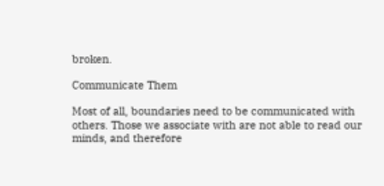broken.

Communicate Them

Most of all, boundaries need to be communicated with others. Those we associate with are not able to read our minds, and therefore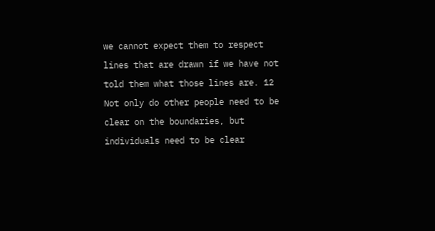we cannot expect them to respect lines that are drawn if we have not told them what those lines are. 12 Not only do other people need to be clear on the boundaries, but individuals need to be clear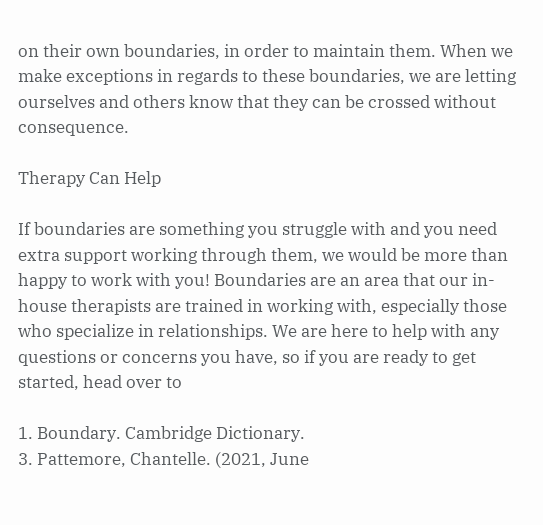on their own boundaries, in order to maintain them. When we make exceptions in regards to these boundaries, we are letting ourselves and others know that they can be crossed without consequence.

Therapy Can Help

If boundaries are something you struggle with and you need extra support working through them, we would be more than happy to work with you! Boundaries are an area that our in-house therapists are trained in working with, especially those who specialize in relationships. We are here to help with any questions or concerns you have, so if you are ready to get started, head over to

1. Boundary. Cambridge Dictionary.
3. Pattemore, Chantelle. (2021, June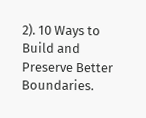2). 10 Ways to Build and Preserve Better Boundaries.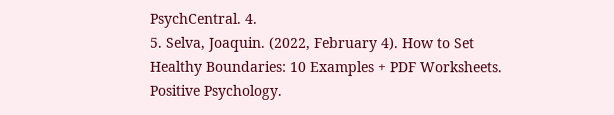PsychCentral. 4.
5. Selva, Joaquin. (2022, February 4). How to Set Healthy Boundaries: 10 Examples + PDF Worksheets. Positive Psychology.